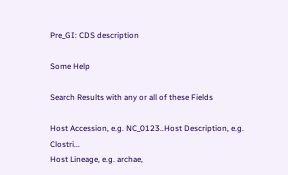Pre_GI: CDS description

Some Help

Search Results with any or all of these Fields

Host Accession, e.g. NC_0123..Host Description, e.g. Clostri...
Host Lineage, e.g. archae,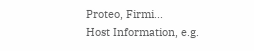Proteo, Firmi...
Host Information, e.g.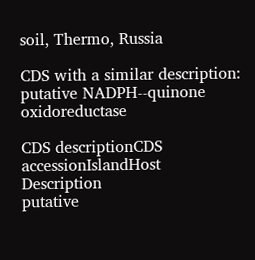soil, Thermo, Russia

CDS with a similar description: putative NADPH--quinone oxidoreductase

CDS descriptionCDS accessionIslandHost Description
putative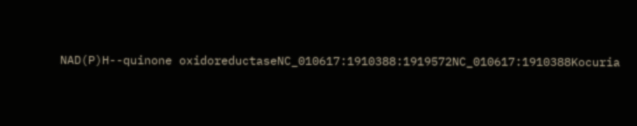NAD(P)H--quinone oxidoreductaseNC_010617:1910388:1919572NC_010617:1910388Kocuria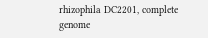rhizophila DC2201, complete genome